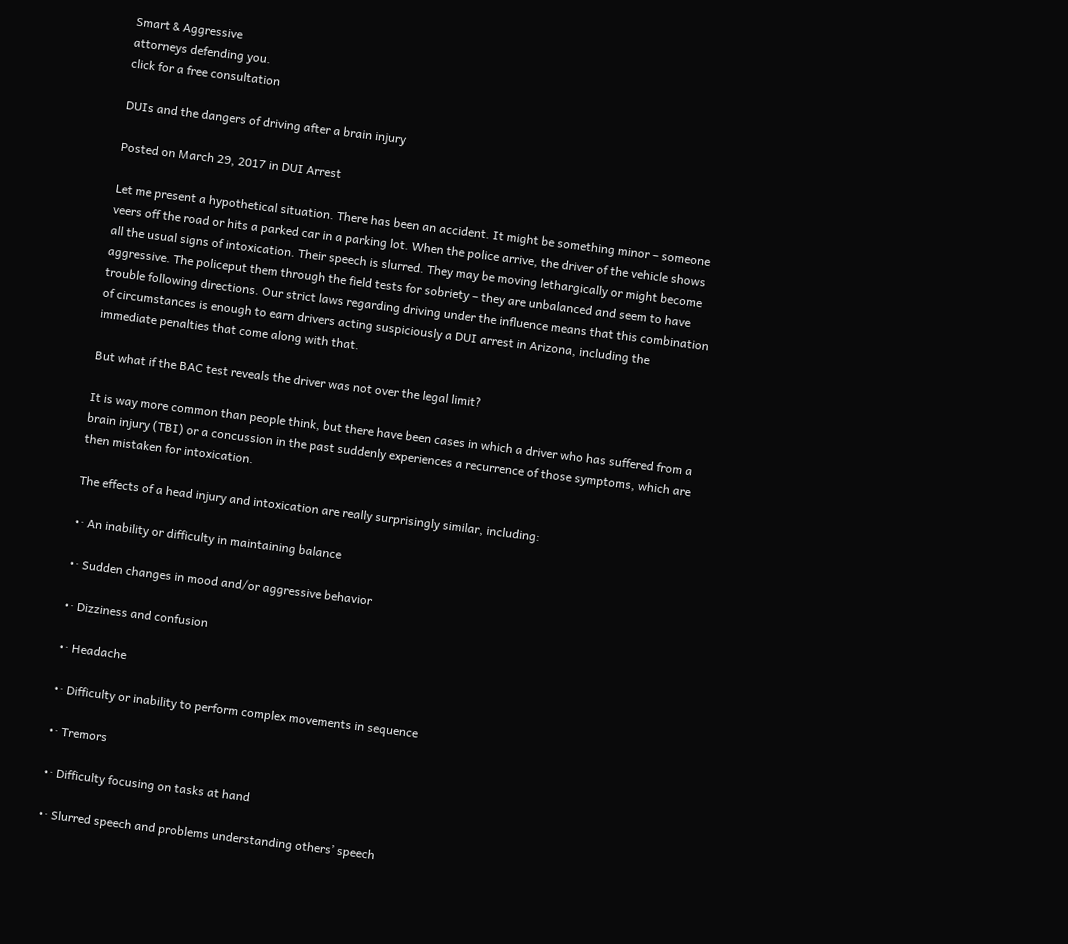Smart & Aggressive
attorneys defending you.
click for a free consultation

DUIs and the dangers of driving after a brain injury

Posted on March 29, 2017 in DUI Arrest

Let me present a hypothetical situation. There has been an accident. It might be something minor – someone veers off the road or hits a parked car in a parking lot. When the police arrive, the driver of the vehicle shows all the usual signs of intoxication. Their speech is slurred. They may be moving lethargically or might become aggressive. The policeput them through the field tests for sobriety – they are unbalanced and seem to have trouble following directions. Our strict laws regarding driving under the influence means that this combination of circumstances is enough to earn drivers acting suspiciously a DUI arrest in Arizona, including the immediate penalties that come along with that.

But what if the BAC test reveals the driver was not over the legal limit?

It is way more common than people think, but there have been cases in which a driver who has suffered from a brain injury (TBI) or a concussion in the past suddenly experiences a recurrence of those symptoms, which are then mistaken for intoxication.

The effects of a head injury and intoxication are really surprisingly similar, including:

•· An inability or difficulty in maintaining balance

•· Sudden changes in mood and/or aggressive behavior

•· Dizziness and confusion

•· Headache

•· Difficulty or inability to perform complex movements in sequence

•· Tremors

•· Difficulty focusing on tasks at hand

•· Slurred speech and problems understanding others’ speech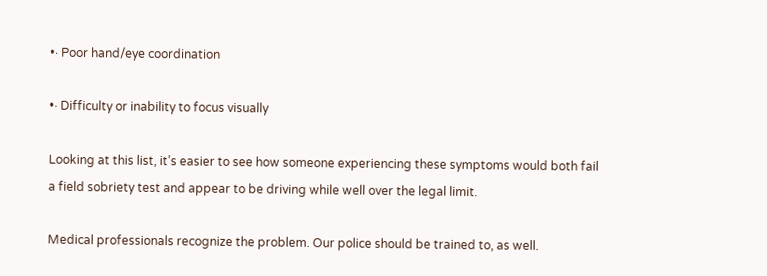•· Poor hand/eye coordination

•· Difficulty or inability to focus visually

Looking at this list, it’s easier to see how someone experiencing these symptoms would both fail a field sobriety test and appear to be driving while well over the legal limit.

Medical professionals recognize the problem. Our police should be trained to, as well.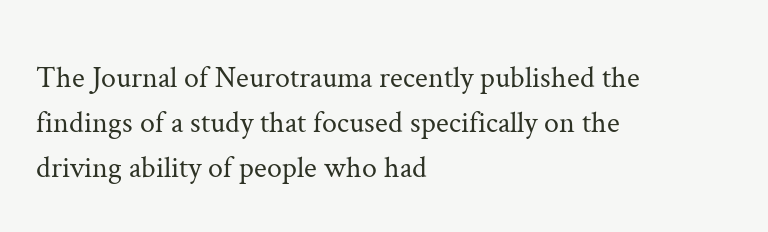The Journal of Neurotrauma recently published the findings of a study that focused specifically on the driving ability of people who had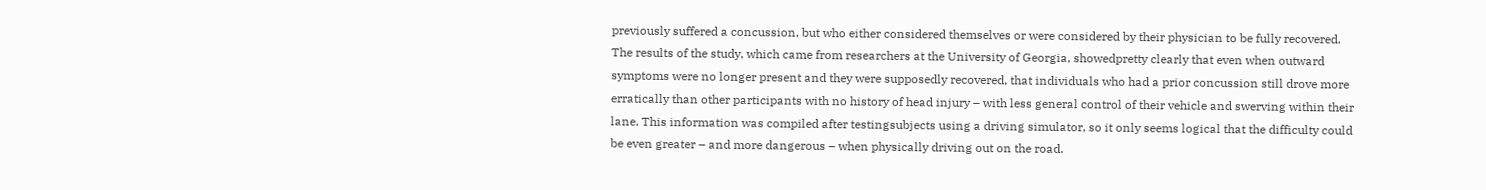previously suffered a concussion, but who either considered themselves or were considered by their physician to be fully recovered. The results of the study, which came from researchers at the University of Georgia, showedpretty clearly that even when outward symptoms were no longer present and they were supposedly recovered, that individuals who had a prior concussion still drove more erratically than other participants with no history of head injury – with less general control of their vehicle and swerving within their lane. This information was compiled after testingsubjects using a driving simulator, so it only seems logical that the difficulty could be even greater – and more dangerous – when physically driving out on the road.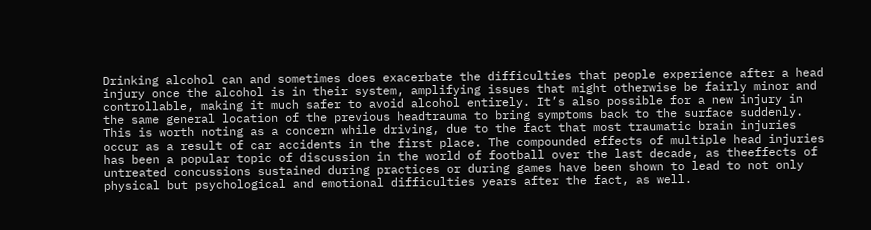Drinking alcohol can and sometimes does exacerbate the difficulties that people experience after a head injury once the alcohol is in their system, amplifying issues that might otherwise be fairly minor and controllable, making it much safer to avoid alcohol entirely. It’s also possible for a new injury in the same general location of the previous headtrauma to bring symptoms back to the surface suddenly. This is worth noting as a concern while driving, due to the fact that most traumatic brain injuries occur as a result of car accidents in the first place. The compounded effects of multiple head injuries has been a popular topic of discussion in the world of football over the last decade, as theeffects of untreated concussions sustained during practices or during games have been shown to lead to not only physical but psychological and emotional difficulties years after the fact, as well.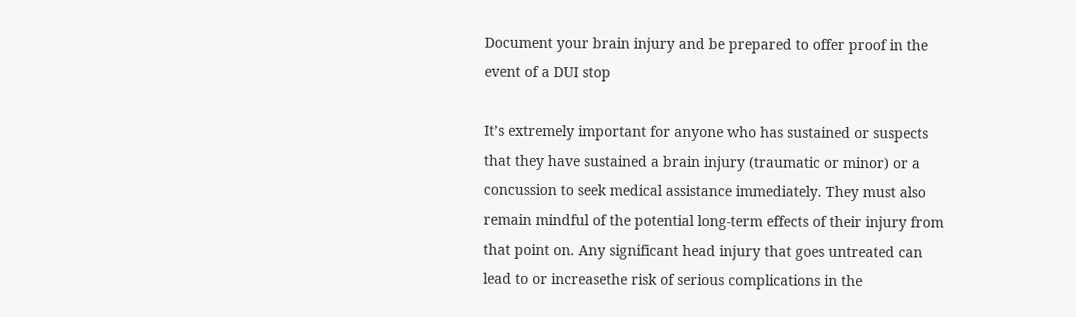Document your brain injury and be prepared to offer proof in the event of a DUI stop

It’s extremely important for anyone who has sustained or suspects that they have sustained a brain injury (traumatic or minor) or a concussion to seek medical assistance immediately. They must also remain mindful of the potential long-term effects of their injury from that point on. Any significant head injury that goes untreated can lead to or increasethe risk of serious complications in the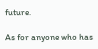future.

As for anyone who has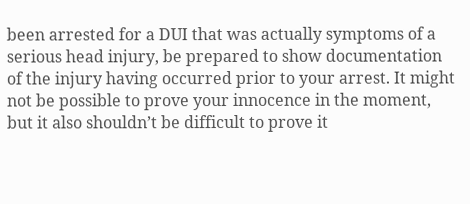been arrested for a DUI that was actually symptoms of a serious head injury, be prepared to show documentation of the injury having occurred prior to your arrest. It might not be possible to prove your innocence in the moment, but it also shouldn’t be difficult to prove it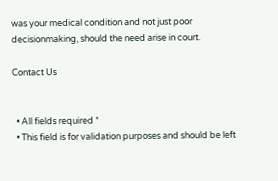was your medical condition and not just poor decisionmaking, should the need arise in court.

Contact Us


  • All fields required *
  • This field is for validation purposes and should be left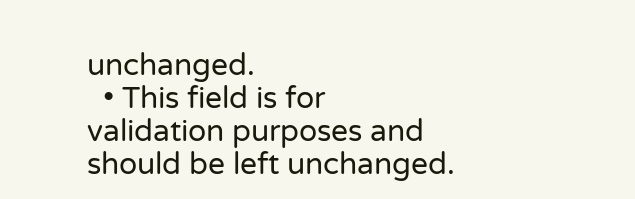unchanged.
  • This field is for validation purposes and should be left unchanged.